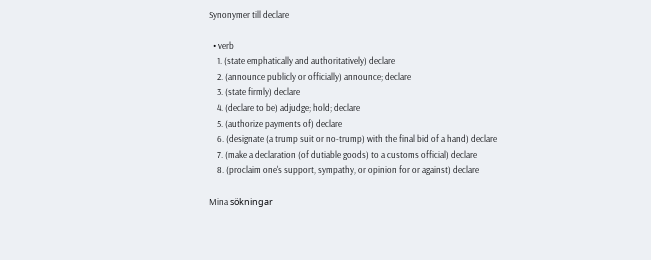Synonymer till declare

  • verb
    1. (state emphatically and authoritatively) declare
    2. (announce publicly or officially) announce; declare
    3. (state firmly) declare
    4. (declare to be) adjudge; hold; declare
    5. (authorize payments of) declare
    6. (designate (a trump suit or no-trump) with the final bid of a hand) declare
    7. (make a declaration (of dutiable goods) to a customs official) declare
    8. (proclaim one's support, sympathy, or opinion for or against) declare

Mina sökningar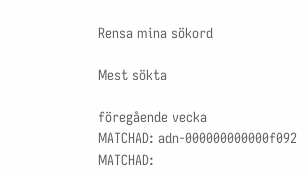Rensa mina sökord

Mest sökta

föregående vecka
MATCHAD: adn-000000000000f092
MATCHAD: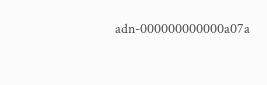adn-000000000000a07a